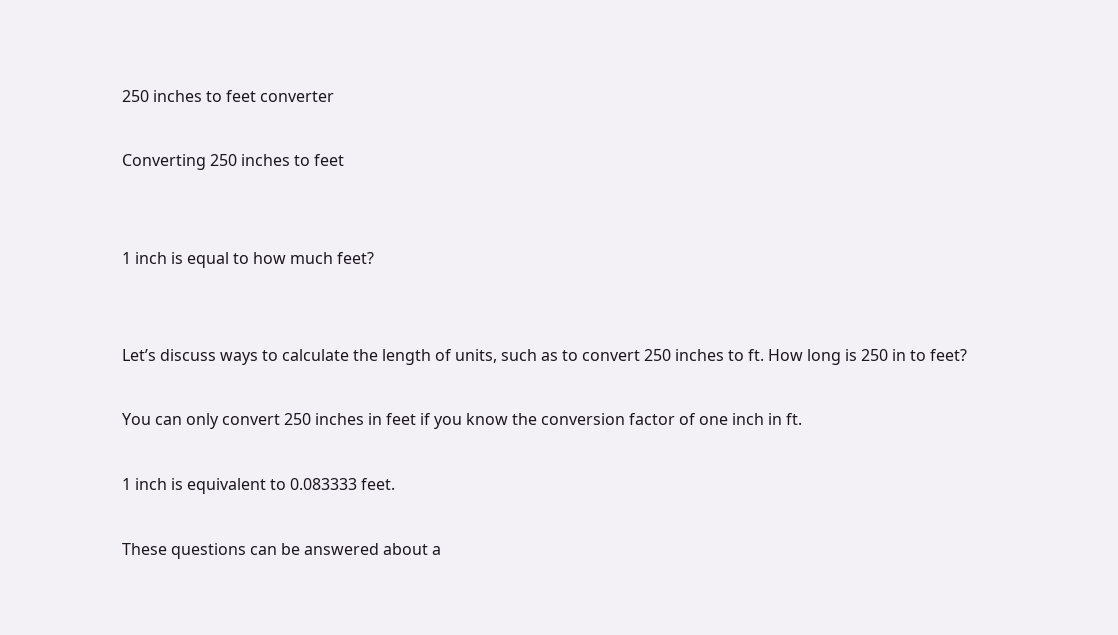250 inches to feet converter

Converting 250 inches to feet


1 inch is equal to how much feet?


Let’s discuss ways to calculate the length of units, such as to convert 250 inches to ft. How long is 250 in to feet?

You can only convert 250 inches in feet if you know the conversion factor of one inch in ft.

1 inch is equivalent to 0.083333 feet.

These questions can be answered about a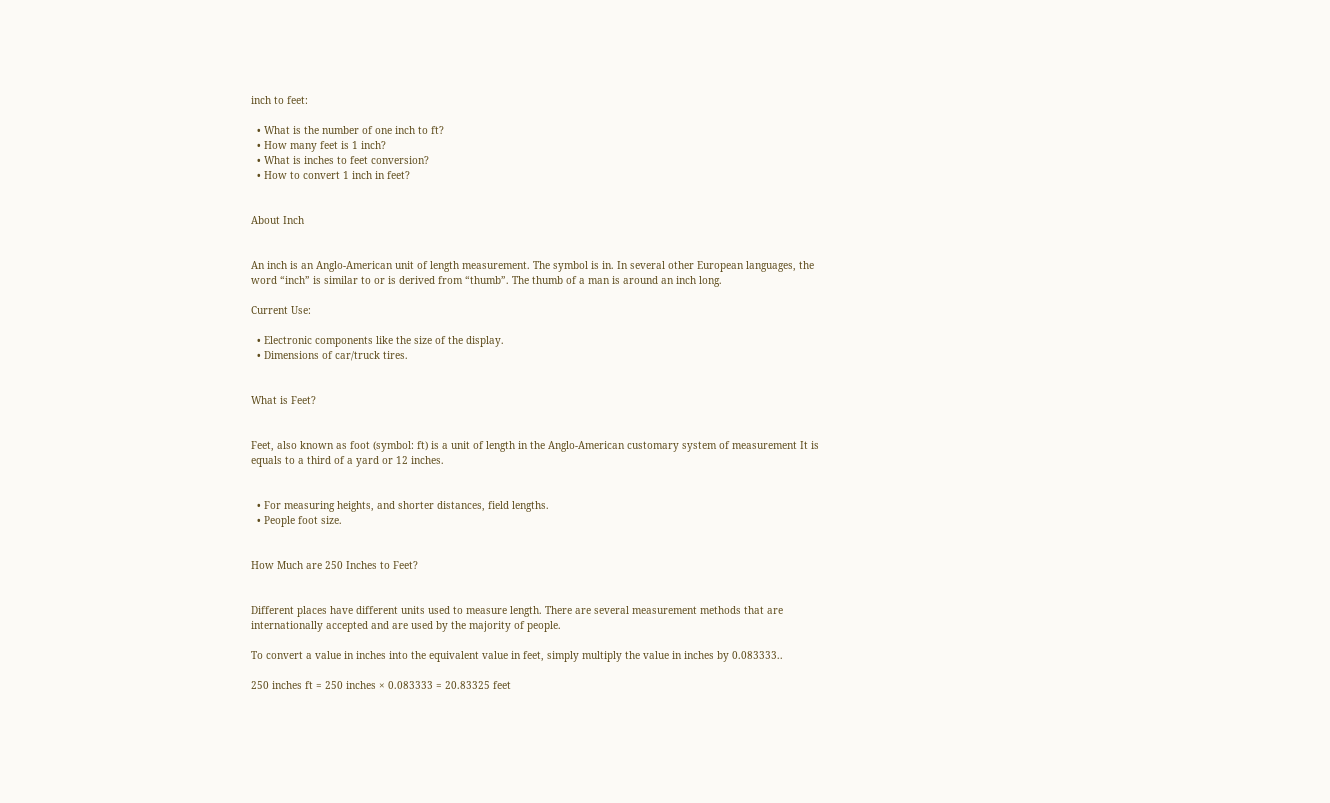inch to feet:

  • What is the number of one inch to ft?
  • How many feet is 1 inch?
  • What is inches to feet conversion?
  • How to convert 1 inch in feet?


About Inch


An inch is an Anglo-American unit of length measurement. The symbol is in. In several other European languages, the word “inch” is similar to or is derived from “thumb”. The thumb of a man is around an inch long.

Current Use:

  • Electronic components like the size of the display.
  • Dimensions of car/truck tires.


What is Feet?


Feet, also known as foot (symbol: ft) is a unit of length in the Anglo-American customary system of measurement It is equals to a third of a yard or 12 inches.


  • For measuring heights, and shorter distances, field lengths.
  • People foot size.


How Much are 250 Inches to Feet?


Different places have different units used to measure length. There are several measurement methods that are internationally accepted and are used by the majority of people.

To convert a value in inches into the equivalent value in feet, simply multiply the value in inches by 0.083333..

250 inches ft = 250 inches × 0.083333 = 20.83325 feet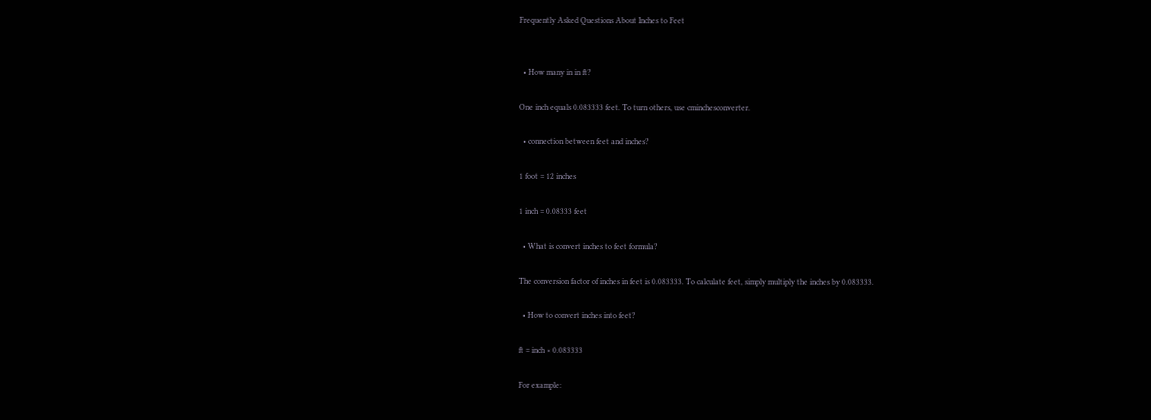Frequently Asked Questions About Inches to Feet


  • How many in in ft?

One inch equals 0.083333 feet. To turn others, use cminchesconverter.

  • connection between feet and inches?

1 foot = 12 inches

1 inch = 0.08333 feet

  • What is convert inches to feet formula?

The conversion factor of inches in feet is 0.083333. To calculate feet, simply multiply the inches by 0.083333.

  • How to convert inches into feet?

ft = inch × 0.083333

For example: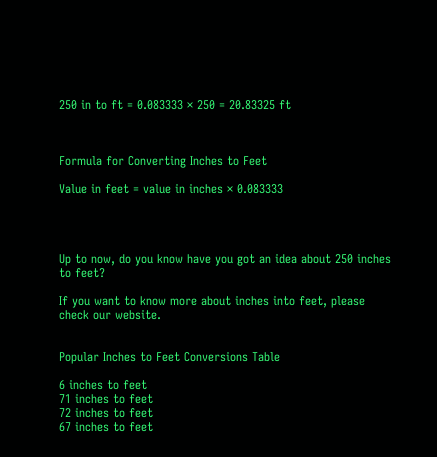250 in to ft = 0.083333 × 250 = 20.83325 ft



Formula for Converting Inches to Feet

Value in feet = value in inches × 0.083333




Up to now, do you know have you got an idea about 250 inches to feet?

If you want to know more about inches into feet, please check our website.


Popular Inches to Feet Conversions Table

6 inches to feet
71 inches to feet
72 inches to feet
67 inches to feet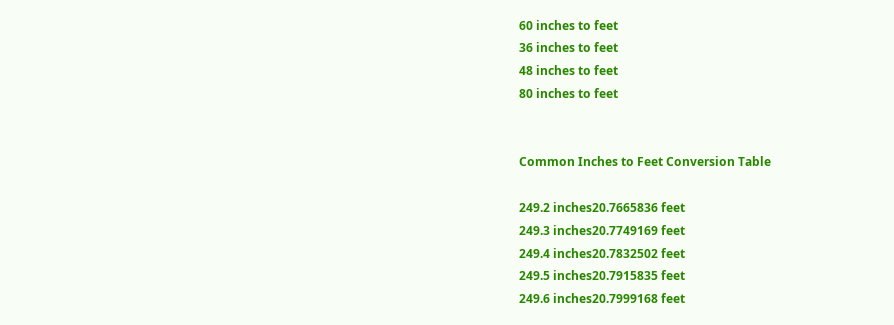60 inches to feet
36 inches to feet
48 inches to feet
80 inches to feet


Common Inches to Feet Conversion Table

249.2 inches20.7665836 feet
249.3 inches20.7749169 feet
249.4 inches20.7832502 feet
249.5 inches20.7915835 feet
249.6 inches20.7999168 feet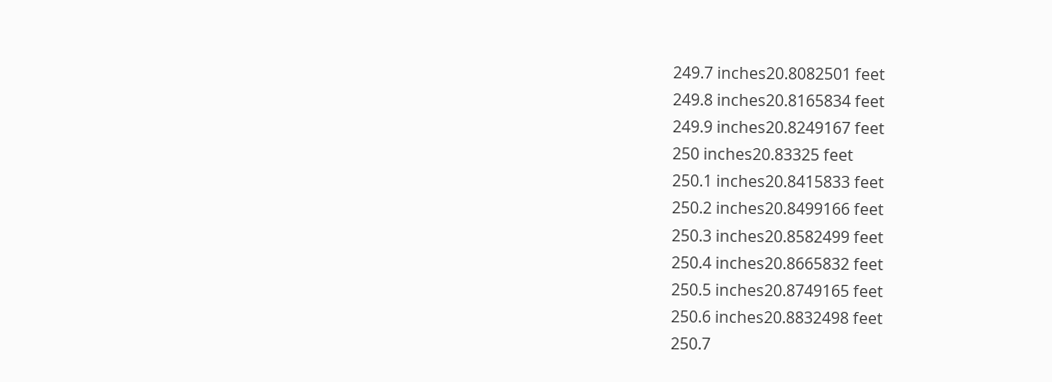249.7 inches20.8082501 feet
249.8 inches20.8165834 feet
249.9 inches20.8249167 feet
250 inches20.83325 feet
250.1 inches20.8415833 feet
250.2 inches20.8499166 feet
250.3 inches20.8582499 feet
250.4 inches20.8665832 feet
250.5 inches20.8749165 feet
250.6 inches20.8832498 feet
250.7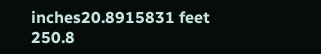inches20.8915831 feet
250.8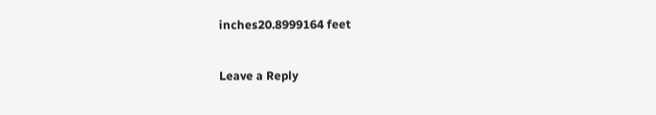inches20.8999164 feet

Leave a Reply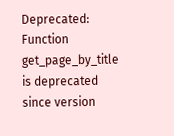Deprecated: Function get_page_by_title is deprecated since version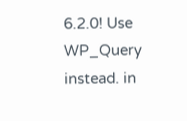6.2.0! Use WP_Query instead. in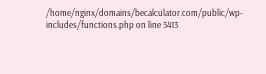/home/nginx/domains/becalculator.com/public/wp-includes/functions.php on line 5413